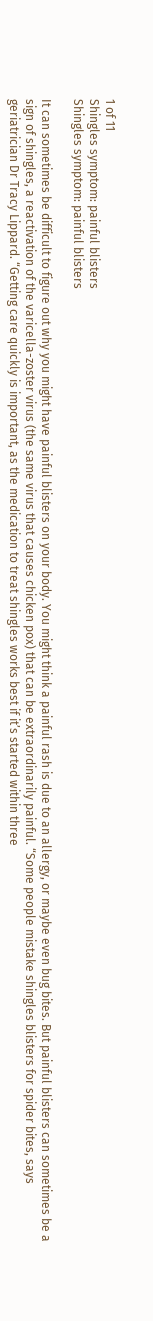1 of 11
Shingles symptom: painful blisters
Shingles symptom: painful blisters

It can sometimes be difficult to figure out why you might have painful blisters on your body. You might think a painful rash is due to an allergy, or maybe even bug bites. But painful blisters can sometimes be a sign of shingles, a reactivation of the varicella-zoster virus (the same virus that causes chicken pox) that can be extraordinarily painful. “Some people mistake shingles blisters for spider bites, says geriatrician Dr Tracy Lippard. “Getting care quickly is important, as the medication to treat shingles works best if it’s started within three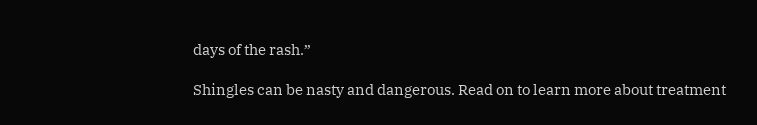days of the rash.”

Shingles can be nasty and dangerous. Read on to learn more about treatment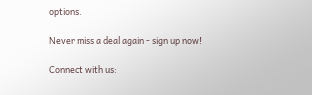options.

Never miss a deal again - sign up now!

Connect with us: